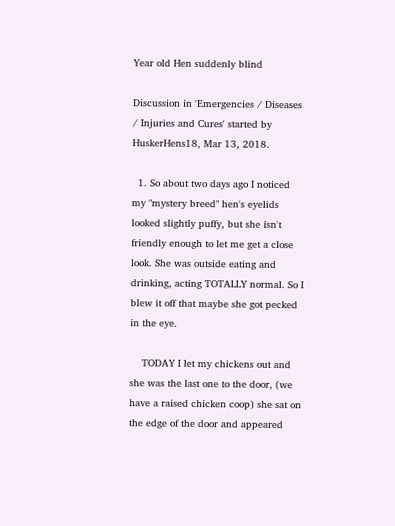Year old Hen suddenly blind

Discussion in 'Emergencies / Diseases / Injuries and Cures' started by HuskerHens18, Mar 13, 2018.

  1. So about two days ago I noticed my "mystery breed" hen's eyelids looked slightly puffy, but she isn't friendly enough to let me get a close look. She was outside eating and drinking, acting TOTALLY normal. So I blew it off that maybe she got pecked in the eye.

    TODAY I let my chickens out and she was the last one to the door, (we have a raised chicken coop) she sat on the edge of the door and appeared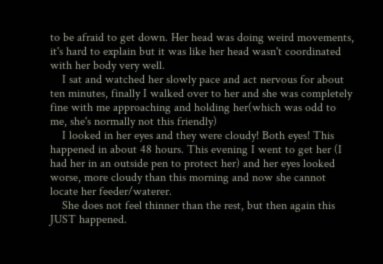to be afraid to get down. Her head was doing weird movements, it's hard to explain but it was like her head wasn't coordinated with her body very well.
    I sat and watched her slowly pace and act nervous for about ten minutes, finally I walked over to her and she was completely fine with me approaching and holding her(which was odd to me, she's normally not this friendly)
    I looked in her eyes and they were cloudy! Both eyes! This happened in about 48 hours. This evening I went to get her (I had her in an outside pen to protect her) and her eyes looked worse, more cloudy than this morning and now she cannot locate her feeder/waterer.
    She does not feel thinner than the rest, but then again this JUST happened.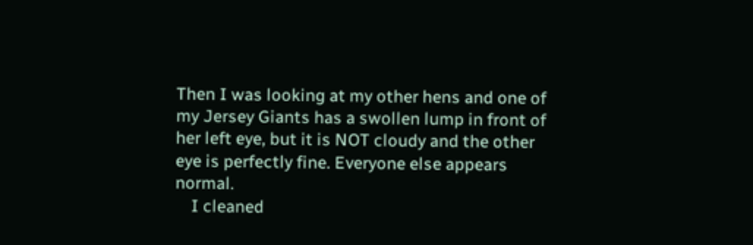Then I was looking at my other hens and one of my Jersey Giants has a swollen lump in front of her left eye, but it is NOT cloudy and the other eye is perfectly fine. Everyone else appears normal.
    I cleaned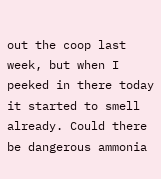out the coop last week, but when I peeked in there today it started to smell already. Could there be dangerous ammonia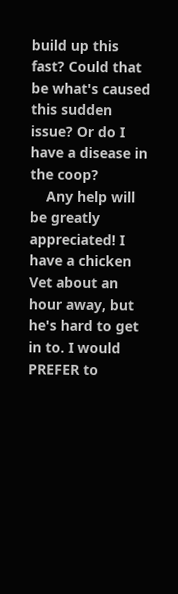build up this fast? Could that be what's caused this sudden issue? Or do I have a disease in the coop?
    Any help will be greatly appreciated! I have a chicken Vet about an hour away, but he's hard to get in to. I would PREFER to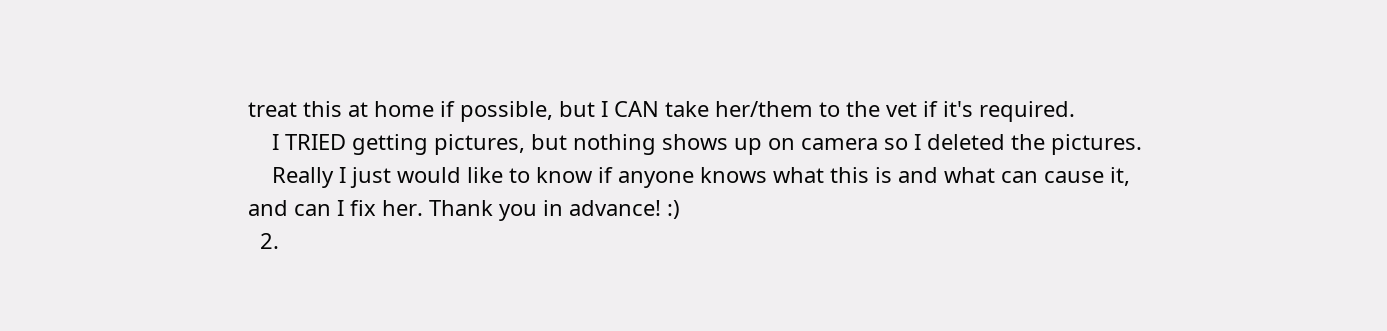treat this at home if possible, but I CAN take her/them to the vet if it's required.
    I TRIED getting pictures, but nothing shows up on camera so I deleted the pictures.
    Really I just would like to know if anyone knows what this is and what can cause it, and can I fix her. Thank you in advance! :)
  2.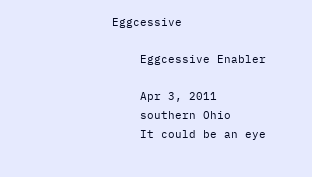Eggcessive

    Eggcessive Enabler

    Apr 3, 2011
    southern Ohio
    It could be an eye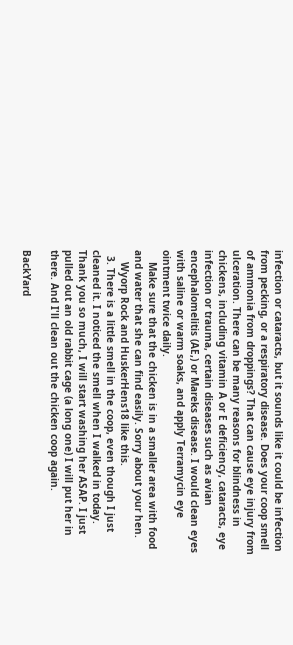infection or cataracts, but it sounds like it could be infection from pecking, or a respiratory disease. Does your coop smell of ammonia from droppings? That can cause eye injury from ulceration. There can be many reasons for blindness in chickens, including vitamin A or E deficiency, cataracts, eye infection or trauma, certain diseases such as avian encephalomelitis (AE,) or Mareks disease. I would clean eyes with saline or warm soaks, and apply Terramycin eye ointment twice daily.
    Make sure that the chicken is in a smaller area with food and water that she can find easily. Sorry about your hen.
    Wyorp Rock and HuskerHens18 like this.
  3. There is a little smell in the coop, even though I just cleaned it. I noticed the smell when I walked in today. Thank you so much, I will start washing her ASAP. I just pulled out an old rabbit cage (a long one) I will put her in there. And I'll clean out the chicken coop again.

BackYard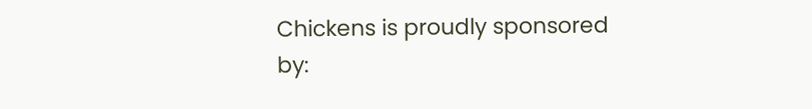Chickens is proudly sponsored by: